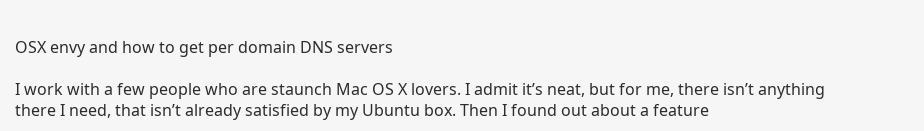OSX envy and how to get per domain DNS servers

I work with a few people who are staunch Mac OS X lovers. I admit it’s neat, but for me, there isn’t anything there I need, that isn’t already satisfied by my Ubuntu box. Then I found out about a feature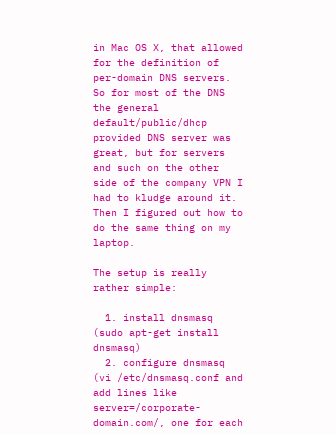in Mac OS X, that allowed for the definition of per-domain DNS servers. So for most of the DNS the general default/public/dhcp provided DNS server was great, but for servers and such on the other side of the company VPN I had to kludge around it. Then I figured out how to do the same thing on my laptop.

The setup is really rather simple:

  1. install dnsmasq (sudo apt-get install dnsmasq)
  2. configure dnsmasq (vi /etc/dnsmasq.conf and add lines like server=/corporate-domain.com/, one for each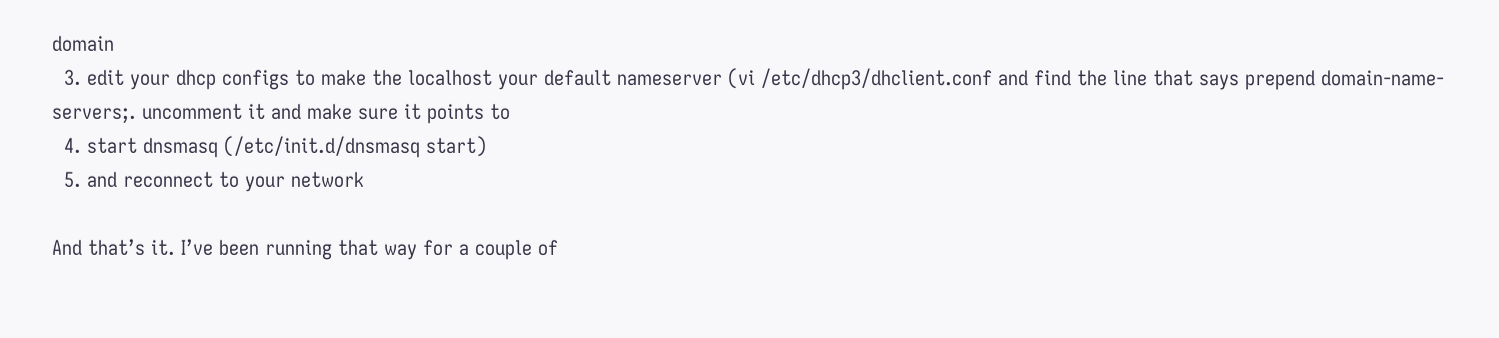domain
  3. edit your dhcp configs to make the localhost your default nameserver (vi /etc/dhcp3/dhclient.conf and find the line that says prepend domain-name-servers;. uncomment it and make sure it points to
  4. start dnsmasq (/etc/init.d/dnsmasq start)
  5. and reconnect to your network

And that’s it. I’ve been running that way for a couple of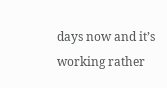days now and it’s working rather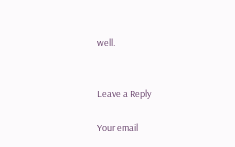well.


Leave a Reply

Your email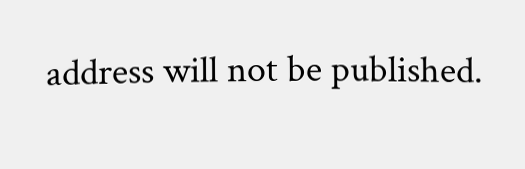address will not be published.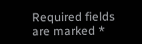Required fields are marked *